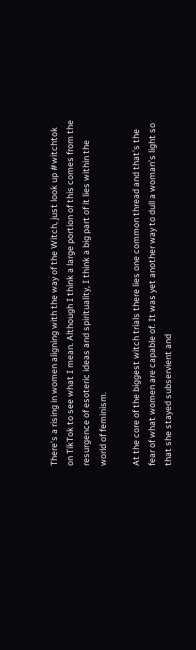There’s a rising in women aligning with the way of the Witch, just look up #witchtok on TikTok to see what I mean. Although I think a large portion of this comes from the resurgence of esoteric ideas and spirituality, I think a big part of it lies within the world of feminism.

At the core of the biggest witch trials there lies one common thread and that’s the fear of what women are capable of. It was yet another way to dull a woman’s light so that she stayed subservient and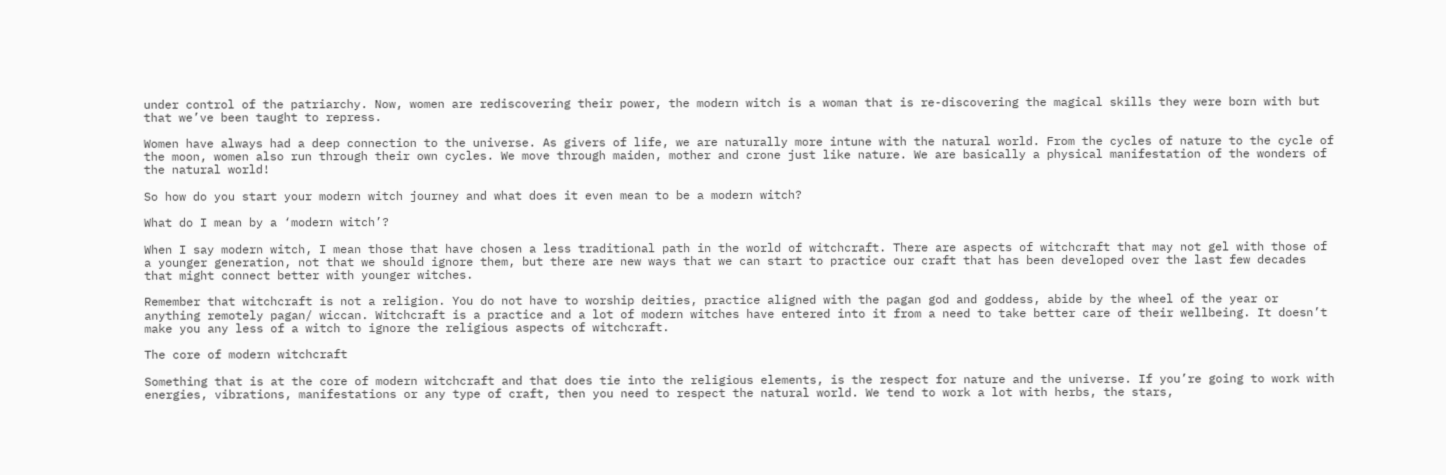under control of the patriarchy. Now, women are rediscovering their power, the modern witch is a woman that is re-discovering the magical skills they were born with but that we’ve been taught to repress.

Women have always had a deep connection to the universe. As givers of life, we are naturally more intune with the natural world. From the cycles of nature to the cycle of the moon, women also run through their own cycles. We move through maiden, mother and crone just like nature. We are basically a physical manifestation of the wonders of the natural world!

So how do you start your modern witch journey and what does it even mean to be a modern witch?

What do I mean by a ‘modern witch’?

When I say modern witch, I mean those that have chosen a less traditional path in the world of witchcraft. There are aspects of witchcraft that may not gel with those of a younger generation, not that we should ignore them, but there are new ways that we can start to practice our craft that has been developed over the last few decades that might connect better with younger witches.

Remember that witchcraft is not a religion. You do not have to worship deities, practice aligned with the pagan god and goddess, abide by the wheel of the year or anything remotely pagan/ wiccan. Witchcraft is a practice and a lot of modern witches have entered into it from a need to take better care of their wellbeing. It doesn’t make you any less of a witch to ignore the religious aspects of witchcraft.

The core of modern witchcraft

Something that is at the core of modern witchcraft and that does tie into the religious elements, is the respect for nature and the universe. If you’re going to work with energies, vibrations, manifestations or any type of craft, then you need to respect the natural world. We tend to work a lot with herbs, the stars,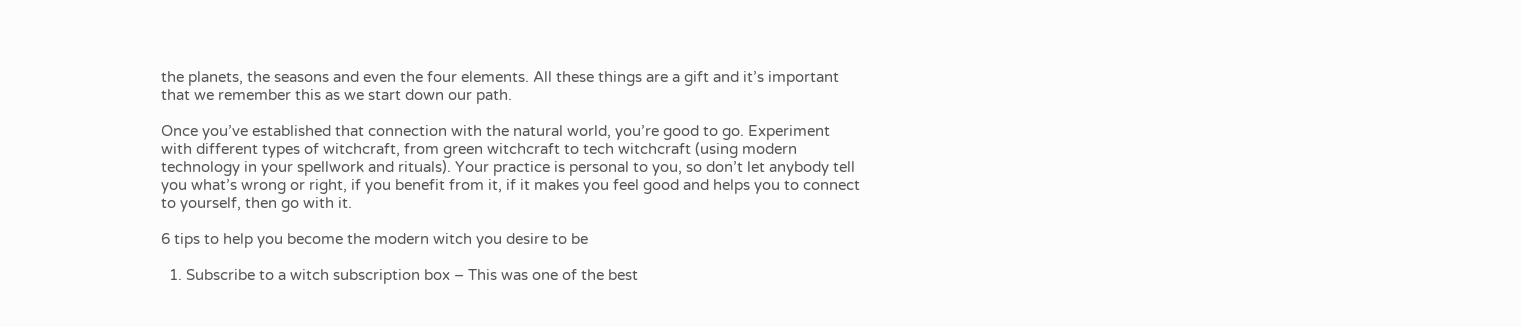the planets, the seasons and even the four elements. All these things are a gift and it’s important that we remember this as we start down our path.

Once you’ve established that connection with the natural world, you’re good to go. Experiment with different types of witchcraft, from green witchcraft to tech witchcraft (using modern technology in your spellwork and rituals). Your practice is personal to you, so don’t let anybody tell you what’s wrong or right, if you benefit from it, if it makes you feel good and helps you to connect to yourself, then go with it.

6 tips to help you become the modern witch you desire to be

  1. Subscribe to a witch subscription box – This was one of the best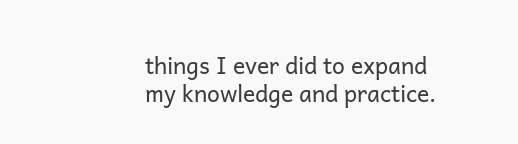things I ever did to expand my knowledge and practice.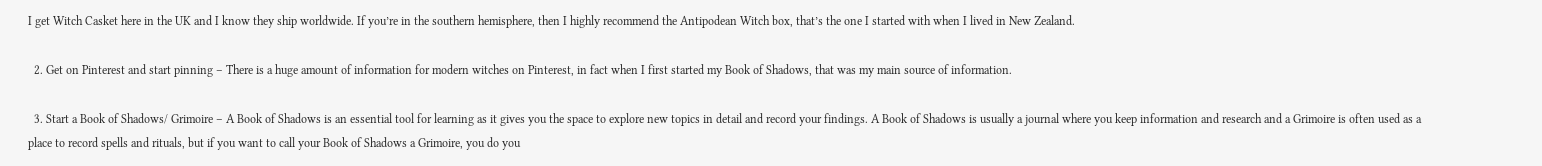I get Witch Casket here in the UK and I know they ship worldwide. If you’re in the southern hemisphere, then I highly recommend the Antipodean Witch box, that’s the one I started with when I lived in New Zealand.

  2. Get on Pinterest and start pinning – There is a huge amount of information for modern witches on Pinterest, in fact when I first started my Book of Shadows, that was my main source of information.

  3. Start a Book of Shadows/ Grimoire – A Book of Shadows is an essential tool for learning as it gives you the space to explore new topics in detail and record your findings. A Book of Shadows is usually a journal where you keep information and research and a Grimoire is often used as a place to record spells and rituals, but if you want to call your Book of Shadows a Grimoire, you do you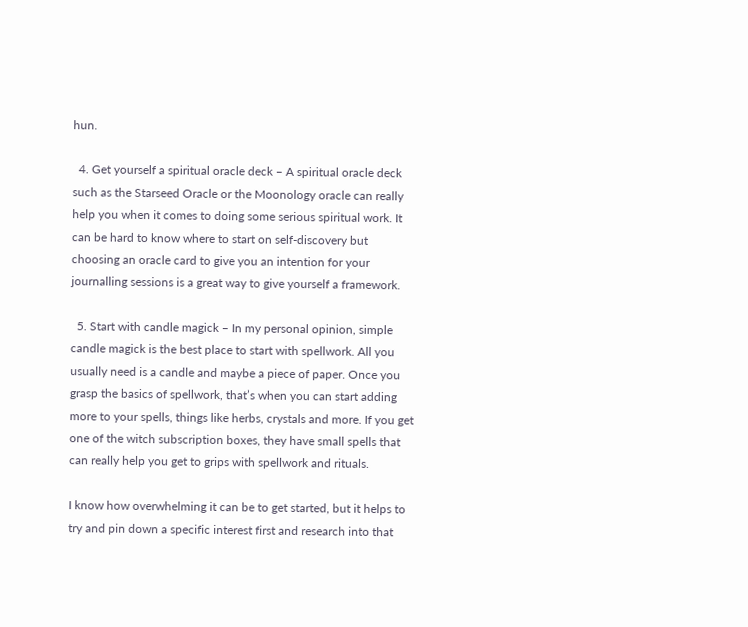hun.

  4. Get yourself a spiritual oracle deck – A spiritual oracle deck such as the Starseed Oracle or the Moonology oracle can really help you when it comes to doing some serious spiritual work. It can be hard to know where to start on self-discovery but choosing an oracle card to give you an intention for your journalling sessions is a great way to give yourself a framework.

  5. Start with candle magick – In my personal opinion, simple candle magick is the best place to start with spellwork. All you usually need is a candle and maybe a piece of paper. Once you grasp the basics of spellwork, that’s when you can start adding more to your spells, things like herbs, crystals and more. If you get one of the witch subscription boxes, they have small spells that can really help you get to grips with spellwork and rituals.

I know how overwhelming it can be to get started, but it helps to try and pin down a specific interest first and research into that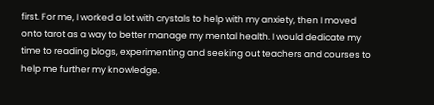first. For me, I worked a lot with crystals to help with my anxiety, then I moved onto tarot as a way to better manage my mental health. I would dedicate my time to reading blogs, experimenting and seeking out teachers and courses to help me further my knowledge.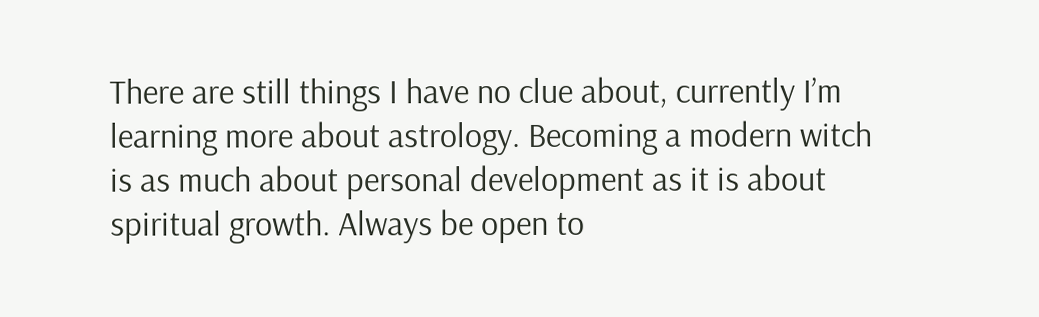There are still things I have no clue about, currently I’m learning more about astrology. Becoming a modern witch is as much about personal development as it is about spiritual growth. Always be open to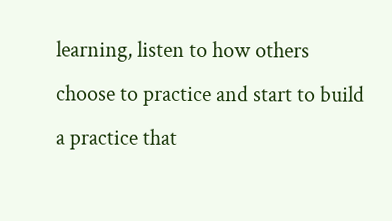learning, listen to how others choose to practice and start to build a practice that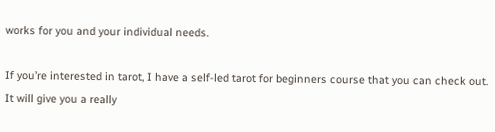works for you and your individual needs.

If you’re interested in tarot, I have a self-led tarot for beginners course that you can check out. It will give you a really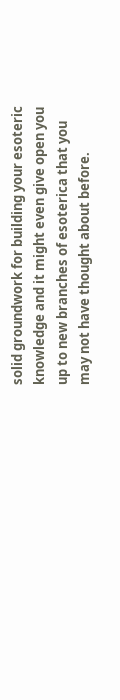solid groundwork for building your esoteric knowledge and it might even give open you up to new branches of esoterica that you may not have thought about before.